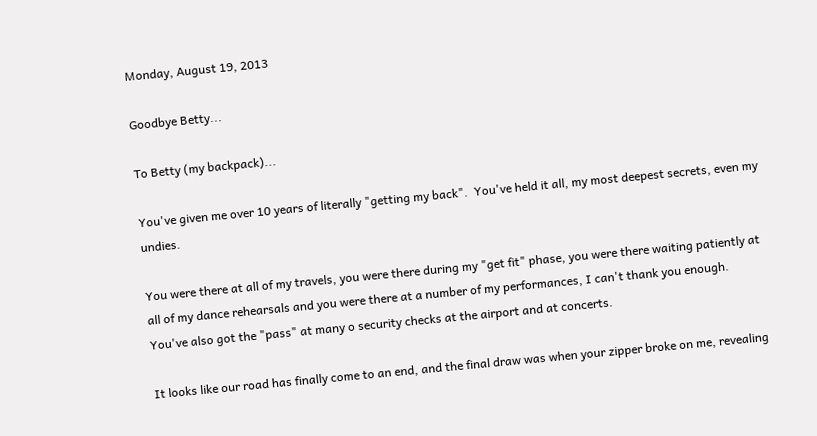Monday, August 19, 2013

Goodbye Betty...

To Betty (my backpack)...

You've given me over 10 years of literally "getting my back".  You've held it all, my most deepest secrets, even my undies.

You were there at all of my travels, you were there during my "get fit" phase, you were there waiting patiently at all of my dance rehearsals and you were there at a number of my performances, I can't thank you enough.  You've also got the "pass" at many o security checks at the airport and at concerts.

It looks like our road has finally come to an end, and the final draw was when your zipper broke on me, revealing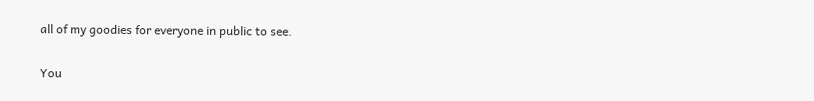all of my goodies for everyone in public to see.

You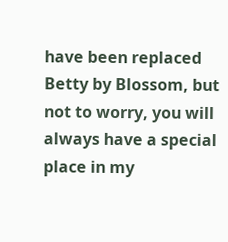have been replaced Betty by Blossom, but not to worry, you will always have a special place in my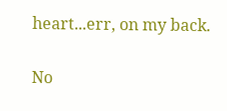heart...err, on my back.

No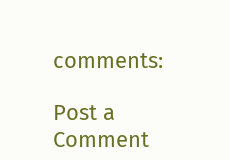comments:

Post a Comment